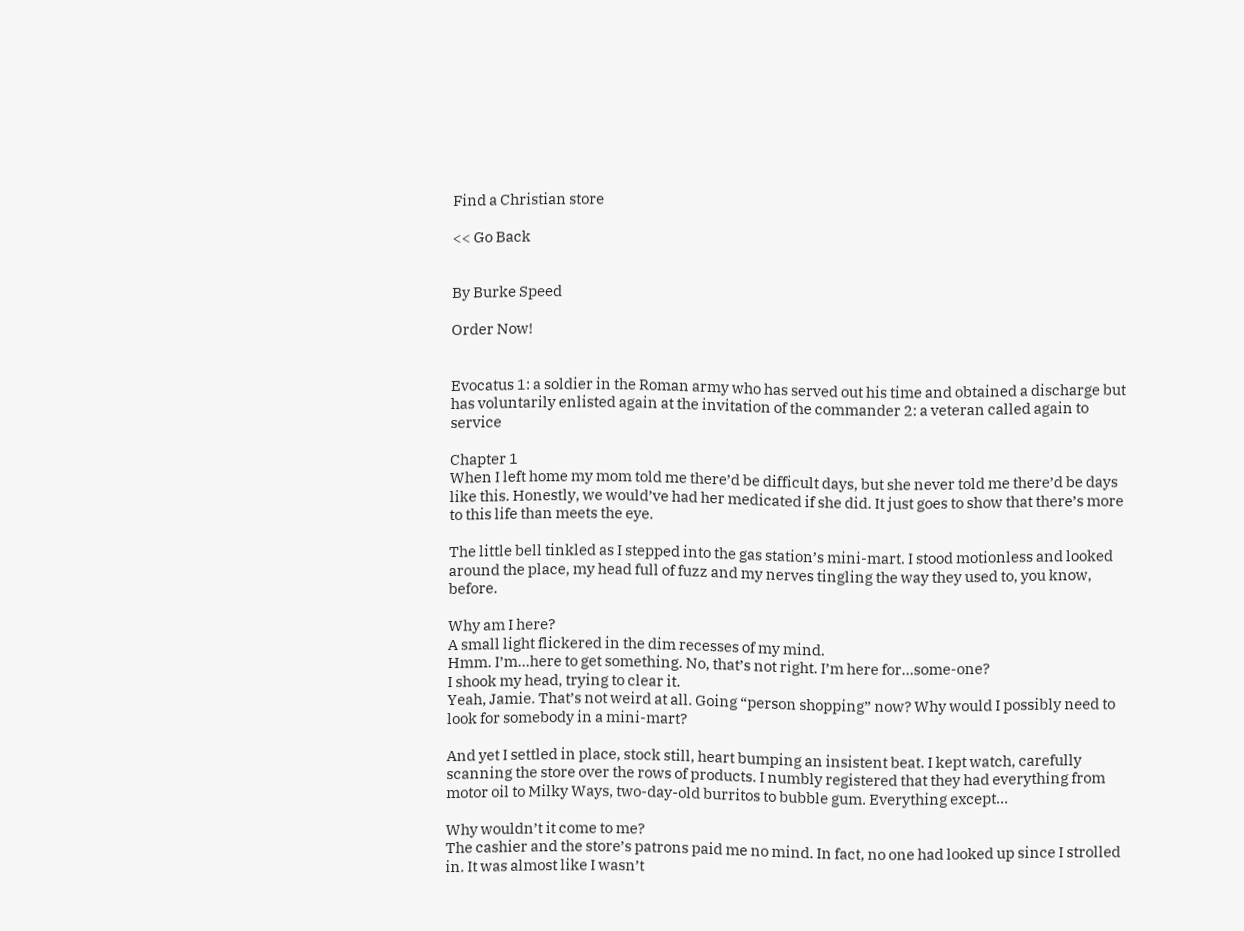Find a Christian store

<< Go Back


By Burke Speed

Order Now!


Evocatus 1: a soldier in the Roman army who has served out his time and obtained a discharge but has voluntarily enlisted again at the invitation of the commander 2: a veteran called again to service

Chapter 1
When I left home my mom told me there’d be difficult days, but she never told me there’d be days like this. Honestly, we would’ve had her medicated if she did. It just goes to show that there’s more to this life than meets the eye.

The little bell tinkled as I stepped into the gas station’s mini-mart. I stood motionless and looked around the place, my head full of fuzz and my nerves tingling the way they used to, you know, before.

Why am I here?
A small light flickered in the dim recesses of my mind.
Hmm. I’m…here to get something. No, that’s not right. I’m here for…some-one?
I shook my head, trying to clear it.
Yeah, Jamie. That’s not weird at all. Going “person shopping” now? Why would I possibly need to look for somebody in a mini-mart?

And yet I settled in place, stock still, heart bumping an insistent beat. I kept watch, carefully scanning the store over the rows of products. I numbly registered that they had everything from motor oil to Milky Ways, two-day-old burritos to bubble gum. Everything except…

Why wouldn’t it come to me?
The cashier and the store’s patrons paid me no mind. In fact, no one had looked up since I strolled in. It was almost like I wasn’t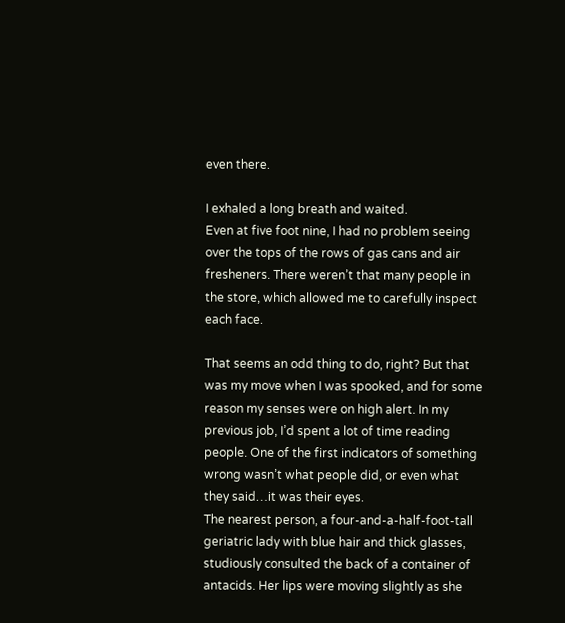even there.

I exhaled a long breath and waited.
Even at five foot nine, I had no problem seeing over the tops of the rows of gas cans and air fresheners. There weren’t that many people in the store, which allowed me to carefully inspect each face.

That seems an odd thing to do, right? But that was my move when I was spooked, and for some reason my senses were on high alert. In my previous job, I’d spent a lot of time reading people. One of the first indicators of something wrong wasn’t what people did, or even what they said…it was their eyes.
The nearest person, a four-and-a-half-foot-tall geriatric lady with blue hair and thick glasses, studiously consulted the back of a container of antacids. Her lips were moving slightly as she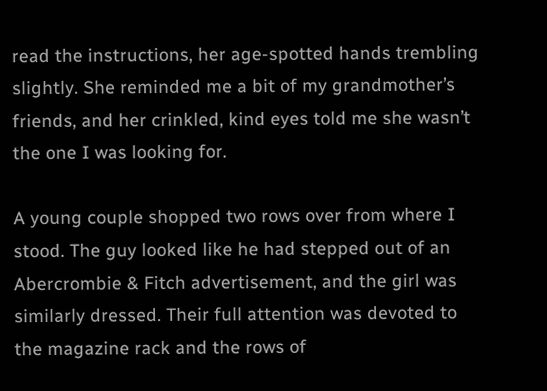read the instructions, her age-spotted hands trembling slightly. She reminded me a bit of my grandmother’s friends, and her crinkled, kind eyes told me she wasn’t the one I was looking for.

A young couple shopped two rows over from where I stood. The guy looked like he had stepped out of an Abercrombie & Fitch advertisement, and the girl was similarly dressed. Their full attention was devoted to the magazine rack and the rows of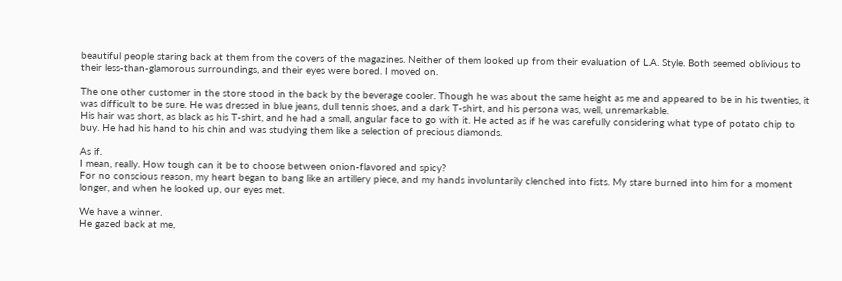beautiful people staring back at them from the covers of the magazines. Neither of them looked up from their evaluation of L.A. Style. Both seemed oblivious to their less-than-glamorous surroundings, and their eyes were bored. I moved on.

The one other customer in the store stood in the back by the beverage cooler. Though he was about the same height as me and appeared to be in his twenties, it was difficult to be sure. He was dressed in blue jeans, dull tennis shoes, and a dark T-shirt, and his persona was, well, unremarkable.
His hair was short, as black as his T-shirt, and he had a small, angular face to go with it. He acted as if he was carefully considering what type of potato chip to buy. He had his hand to his chin and was studying them like a selection of precious diamonds.

As if.
I mean, really. How tough can it be to choose between onion-flavored and spicy?
For no conscious reason, my heart began to bang like an artillery piece, and my hands involuntarily clenched into fists. My stare burned into him for a moment longer, and when he looked up, our eyes met.

We have a winner.
He gazed back at me,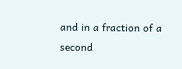and in a fraction of a second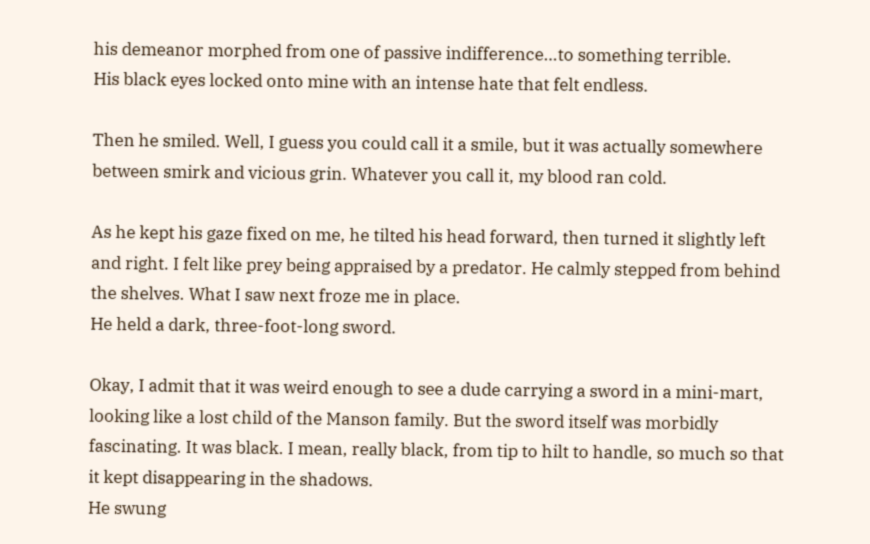his demeanor morphed from one of passive indifference…to something terrible.
His black eyes locked onto mine with an intense hate that felt endless.

Then he smiled. Well, I guess you could call it a smile, but it was actually somewhere between smirk and vicious grin. Whatever you call it, my blood ran cold.

As he kept his gaze fixed on me, he tilted his head forward, then turned it slightly left and right. I felt like prey being appraised by a predator. He calmly stepped from behind the shelves. What I saw next froze me in place.
He held a dark, three-foot-long sword.

Okay, I admit that it was weird enough to see a dude carrying a sword in a mini-mart, looking like a lost child of the Manson family. But the sword itself was morbidly fascinating. It was black. I mean, really black, from tip to hilt to handle, so much so that it kept disappearing in the shadows.
He swung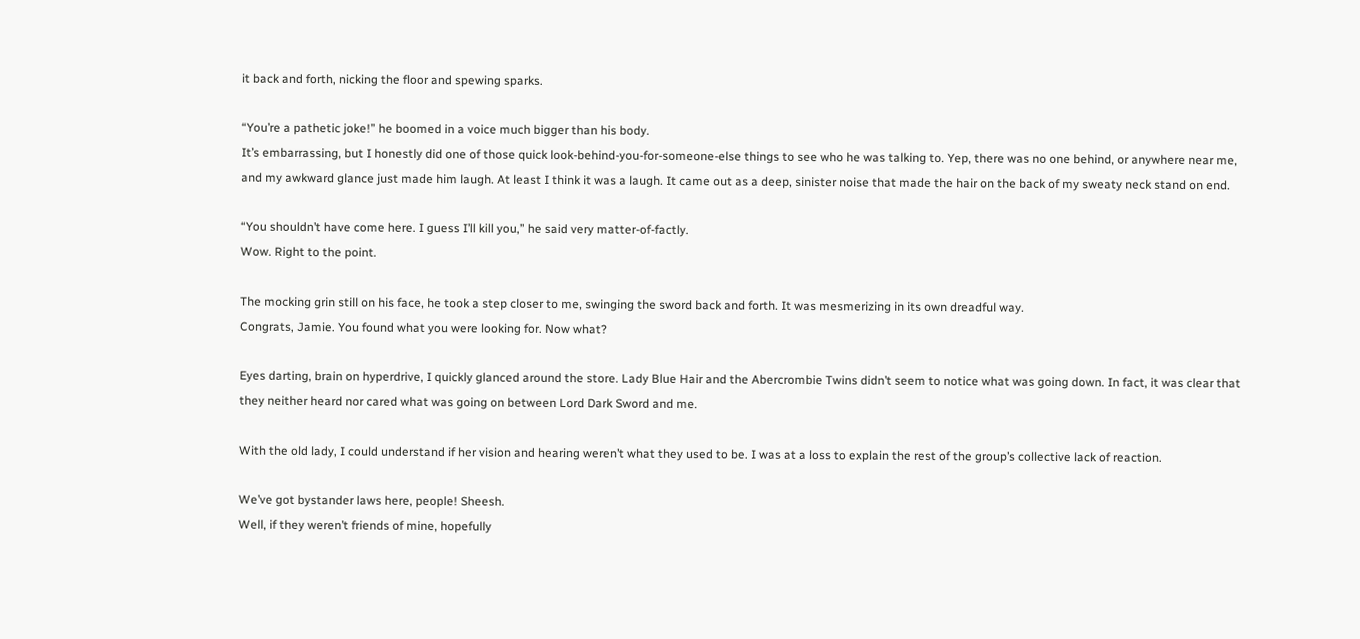it back and forth, nicking the floor and spewing sparks.

“You’re a pathetic joke!” he boomed in a voice much bigger than his body.
It’s embarrassing, but I honestly did one of those quick look-behind-you-for-someone-else things to see who he was talking to. Yep, there was no one behind, or anywhere near me, and my awkward glance just made him laugh. At least I think it was a laugh. It came out as a deep, sinister noise that made the hair on the back of my sweaty neck stand on end.

“You shouldn’t have come here. I guess I’ll kill you,” he said very matter-of-factly.
Wow. Right to the point.

The mocking grin still on his face, he took a step closer to me, swinging the sword back and forth. It was mesmerizing in its own dreadful way.
Congrats, Jamie. You found what you were looking for. Now what?

Eyes darting, brain on hyperdrive, I quickly glanced around the store. Lady Blue Hair and the Abercrombie Twins didn’t seem to notice what was going down. In fact, it was clear that they neither heard nor cared what was going on between Lord Dark Sword and me.

With the old lady, I could understand if her vision and hearing weren’t what they used to be. I was at a loss to explain the rest of the group’s collective lack of reaction.

We’ve got bystander laws here, people! Sheesh.
Well, if they weren’t friends of mine, hopefully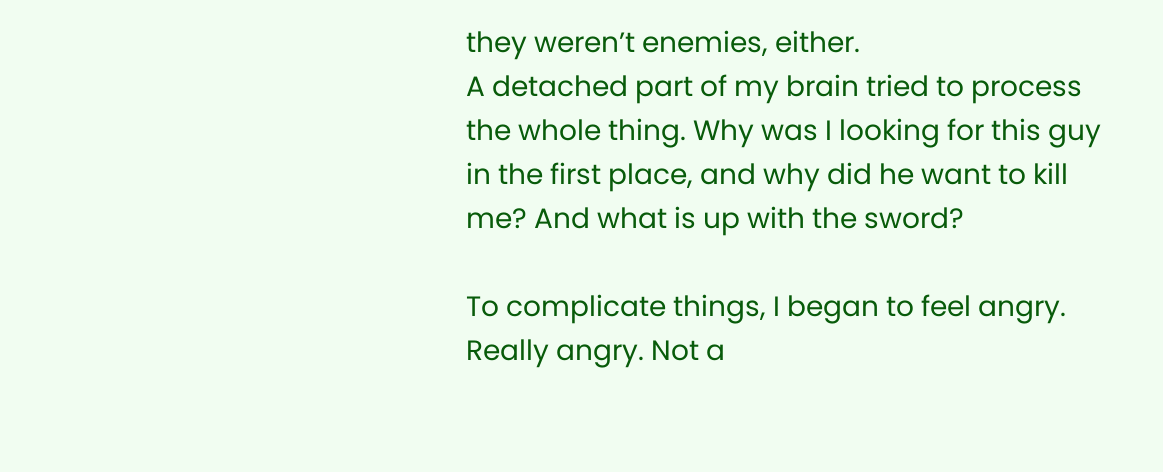they weren’t enemies, either.
A detached part of my brain tried to process the whole thing. Why was I looking for this guy in the first place, and why did he want to kill me? And what is up with the sword?

To complicate things, I began to feel angry. Really angry. Not a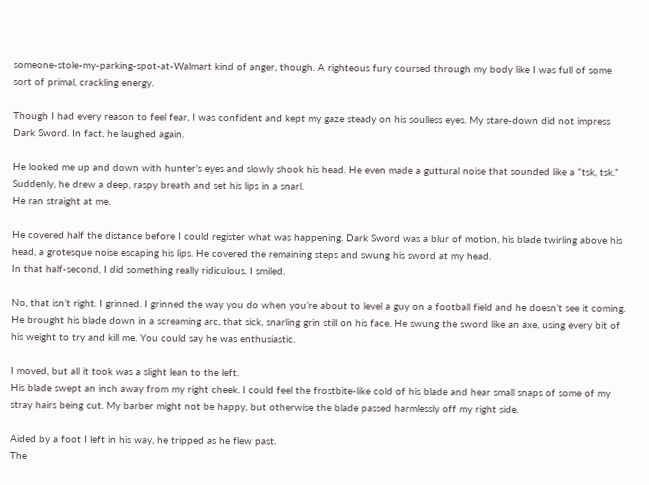someone-stole-my-parking-spot-at-Walmart kind of anger, though. A righteous fury coursed through my body like I was full of some sort of primal, crackling energy.

Though I had every reason to feel fear, I was confident and kept my gaze steady on his soulless eyes. My stare-down did not impress Dark Sword. In fact, he laughed again.

He looked me up and down with hunter’s eyes and slowly shook his head. He even made a guttural noise that sounded like a “tsk, tsk.” Suddenly, he drew a deep, raspy breath and set his lips in a snarl.
He ran straight at me.

He covered half the distance before I could register what was happening. Dark Sword was a blur of motion, his blade twirling above his head, a grotesque noise escaping his lips. He covered the remaining steps and swung his sword at my head.
In that half-second, I did something really ridiculous. I smiled.

No, that isn’t right. I grinned. I grinned the way you do when you’re about to level a guy on a football field and he doesn’t see it coming.
He brought his blade down in a screaming arc, that sick, snarling grin still on his face. He swung the sword like an axe, using every bit of his weight to try and kill me. You could say he was enthusiastic.

I moved, but all it took was a slight lean to the left.
His blade swept an inch away from my right cheek. I could feel the frostbite-like cold of his blade and hear small snaps of some of my stray hairs being cut. My barber might not be happy, but otherwise the blade passed harmlessly off my right side.

Aided by a foot I left in his way, he tripped as he flew past.
The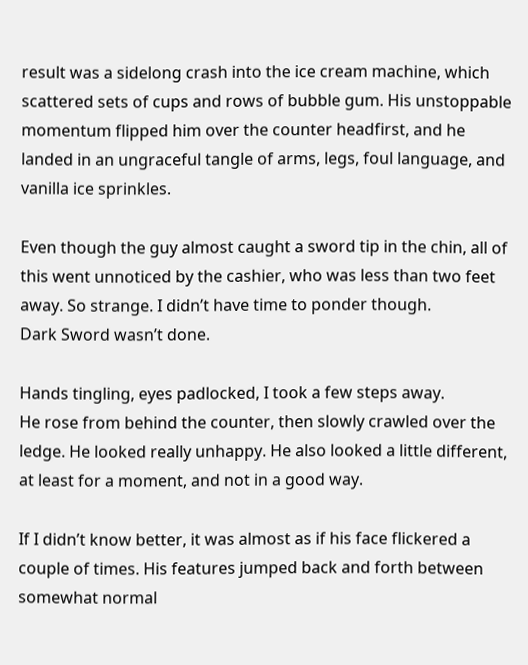result was a sidelong crash into the ice cream machine, which scattered sets of cups and rows of bubble gum. His unstoppable momentum flipped him over the counter headfirst, and he landed in an ungraceful tangle of arms, legs, foul language, and vanilla ice sprinkles.

Even though the guy almost caught a sword tip in the chin, all of this went unnoticed by the cashier, who was less than two feet away. So strange. I didn’t have time to ponder though.
Dark Sword wasn’t done.

Hands tingling, eyes padlocked, I took a few steps away.
He rose from behind the counter, then slowly crawled over the ledge. He looked really unhappy. He also looked a little different, at least for a moment, and not in a good way.

If I didn’t know better, it was almost as if his face flickered a couple of times. His features jumped back and forth between somewhat normal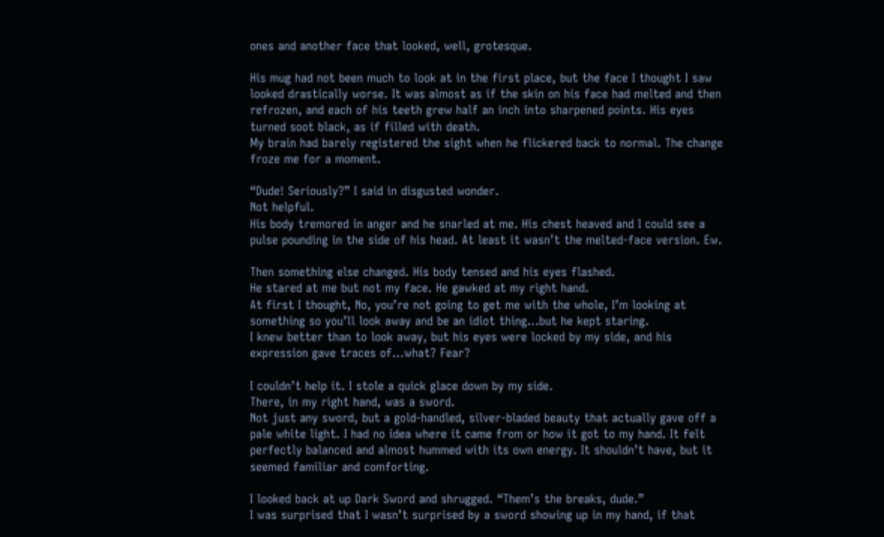ones and another face that looked, well, grotesque.

His mug had not been much to look at in the first place, but the face I thought I saw looked drastically worse. It was almost as if the skin on his face had melted and then refrozen, and each of his teeth grew half an inch into sharpened points. His eyes turned soot black, as if filled with death.
My brain had barely registered the sight when he flickered back to normal. The change froze me for a moment.

“Dude! Seriously?” I said in disgusted wonder.
Not helpful.
His body tremored in anger and he snarled at me. His chest heaved and I could see a pulse pounding in the side of his head. At least it wasn’t the melted-face version. Ew.

Then something else changed. His body tensed and his eyes flashed.
He stared at me but not my face. He gawked at my right hand.
At first I thought, No, you’re not going to get me with the whole, I’m looking at something so you’ll look away and be an idiot thing…but he kept staring.
I knew better than to look away, but his eyes were locked by my side, and his expression gave traces of…what? Fear?

I couldn’t help it. I stole a quick glace down by my side.
There, in my right hand, was a sword.
Not just any sword, but a gold-handled, silver-bladed beauty that actually gave off a pale white light. I had no idea where it came from or how it got to my hand. It felt perfectly balanced and almost hummed with its own energy. It shouldn’t have, but it seemed familiar and comforting.

I looked back at up Dark Sword and shrugged. “Them’s the breaks, dude.”
I was surprised that I wasn’t surprised by a sword showing up in my hand, if that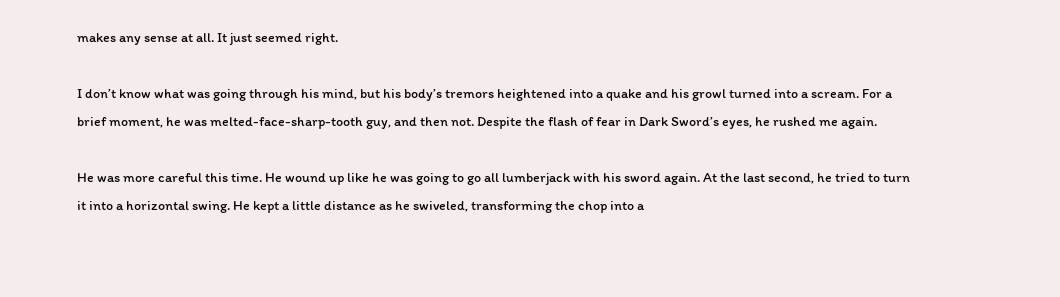makes any sense at all. It just seemed right.

I don’t know what was going through his mind, but his body’s tremors heightened into a quake and his growl turned into a scream. For a brief moment, he was melted-face-sharp-tooth guy, and then not. Despite the flash of fear in Dark Sword’s eyes, he rushed me again.

He was more careful this time. He wound up like he was going to go all lumberjack with his sword again. At the last second, he tried to turn it into a horizontal swing. He kept a little distance as he swiveled, transforming the chop into a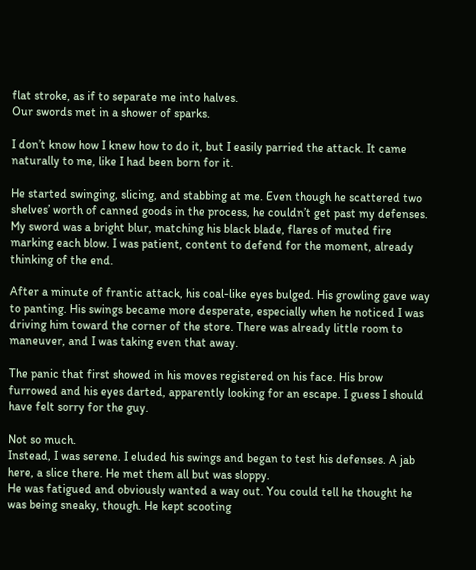flat stroke, as if to separate me into halves.
Our swords met in a shower of sparks.

I don’t know how I knew how to do it, but I easily parried the attack. It came naturally to me, like I had been born for it.

He started swinging, slicing, and stabbing at me. Even though he scattered two shelves’ worth of canned goods in the process, he couldn’t get past my defenses. My sword was a bright blur, matching his black blade, flares of muted fire marking each blow. I was patient, content to defend for the moment, already thinking of the end.

After a minute of frantic attack, his coal-like eyes bulged. His growling gave way to panting. His swings became more desperate, especially when he noticed I was driving him toward the corner of the store. There was already little room to maneuver, and I was taking even that away.

The panic that first showed in his moves registered on his face. His brow furrowed and his eyes darted, apparently looking for an escape. I guess I should have felt sorry for the guy.

Not so much.
Instead, I was serene. I eluded his swings and began to test his defenses. A jab here, a slice there. He met them all but was sloppy.
He was fatigued and obviously wanted a way out. You could tell he thought he was being sneaky, though. He kept scooting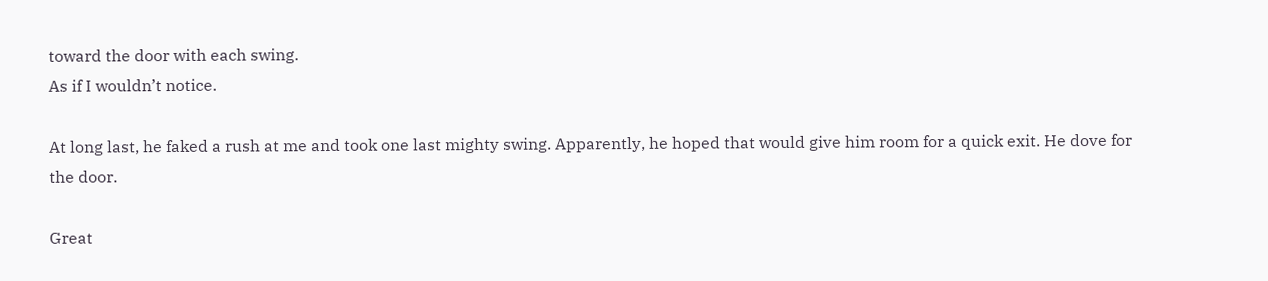toward the door with each swing.
As if I wouldn’t notice.

At long last, he faked a rush at me and took one last mighty swing. Apparently, he hoped that would give him room for a quick exit. He dove for the door.

Great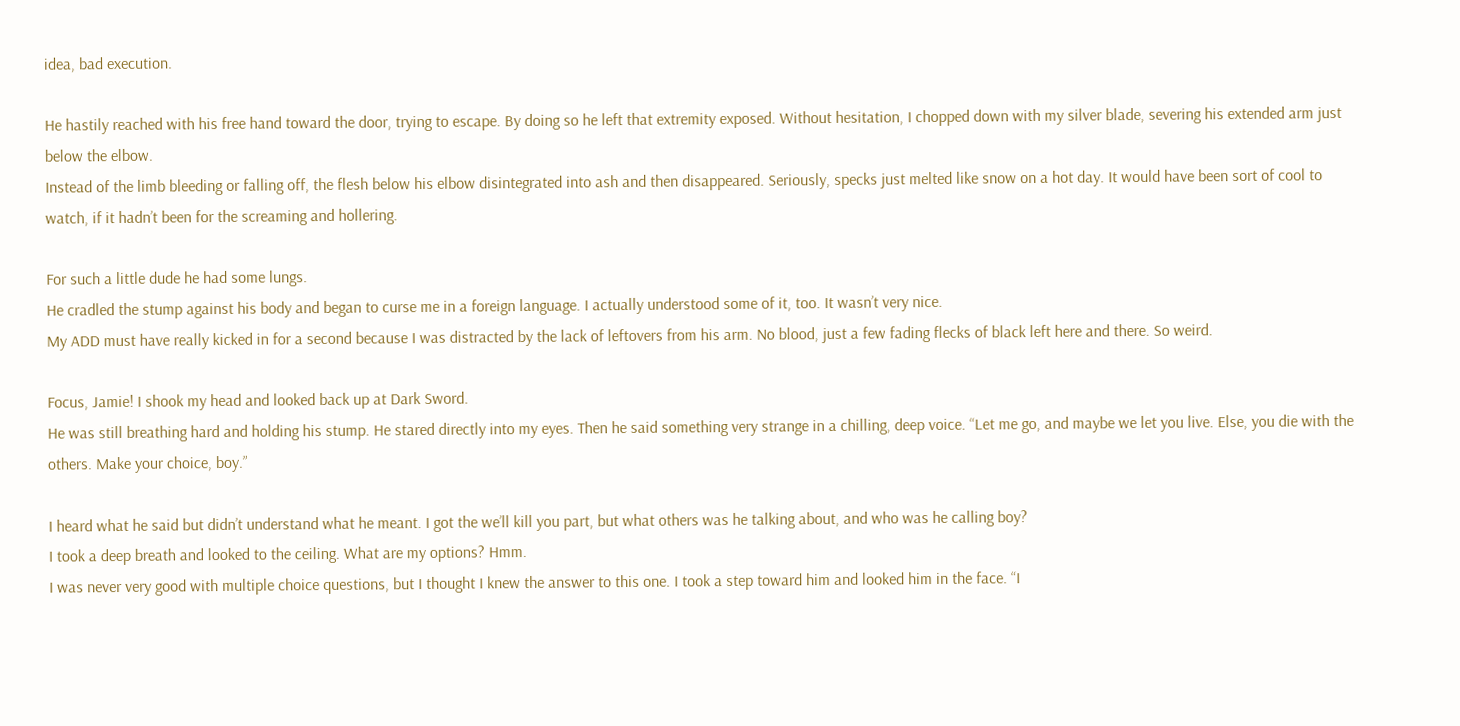idea, bad execution.

He hastily reached with his free hand toward the door, trying to escape. By doing so he left that extremity exposed. Without hesitation, I chopped down with my silver blade, severing his extended arm just below the elbow.
Instead of the limb bleeding or falling off, the flesh below his elbow disintegrated into ash and then disappeared. Seriously, specks just melted like snow on a hot day. It would have been sort of cool to watch, if it hadn’t been for the screaming and hollering.

For such a little dude he had some lungs.
He cradled the stump against his body and began to curse me in a foreign language. I actually understood some of it, too. It wasn’t very nice.
My ADD must have really kicked in for a second because I was distracted by the lack of leftovers from his arm. No blood, just a few fading flecks of black left here and there. So weird.

Focus, Jamie! I shook my head and looked back up at Dark Sword.
He was still breathing hard and holding his stump. He stared directly into my eyes. Then he said something very strange in a chilling, deep voice. “Let me go, and maybe we let you live. Else, you die with the others. Make your choice, boy.”

I heard what he said but didn’t understand what he meant. I got the we’ll kill you part, but what others was he talking about, and who was he calling boy?
I took a deep breath and looked to the ceiling. What are my options? Hmm.
I was never very good with multiple choice questions, but I thought I knew the answer to this one. I took a step toward him and looked him in the face. “I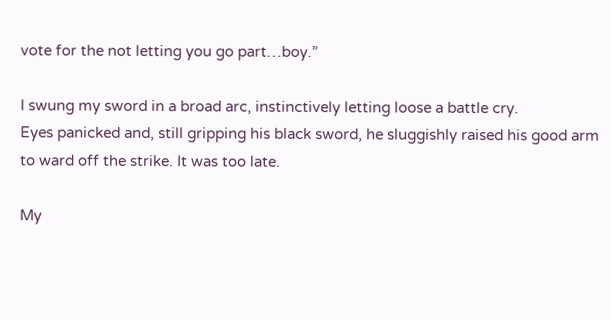vote for the not letting you go part…boy.”

I swung my sword in a broad arc, instinctively letting loose a battle cry.
Eyes panicked and, still gripping his black sword, he sluggishly raised his good arm to ward off the strike. It was too late.

My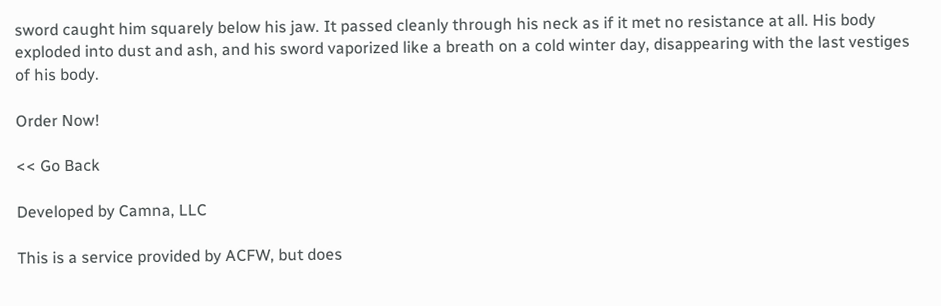sword caught him squarely below his jaw. It passed cleanly through his neck as if it met no resistance at all. His body exploded into dust and ash, and his sword vaporized like a breath on a cold winter day, disappearing with the last vestiges of his body.

Order Now!

<< Go Back

Developed by Camna, LLC

This is a service provided by ACFW, but does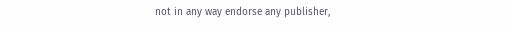not in any way endorse any publisher,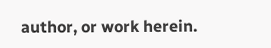author, or work herein.